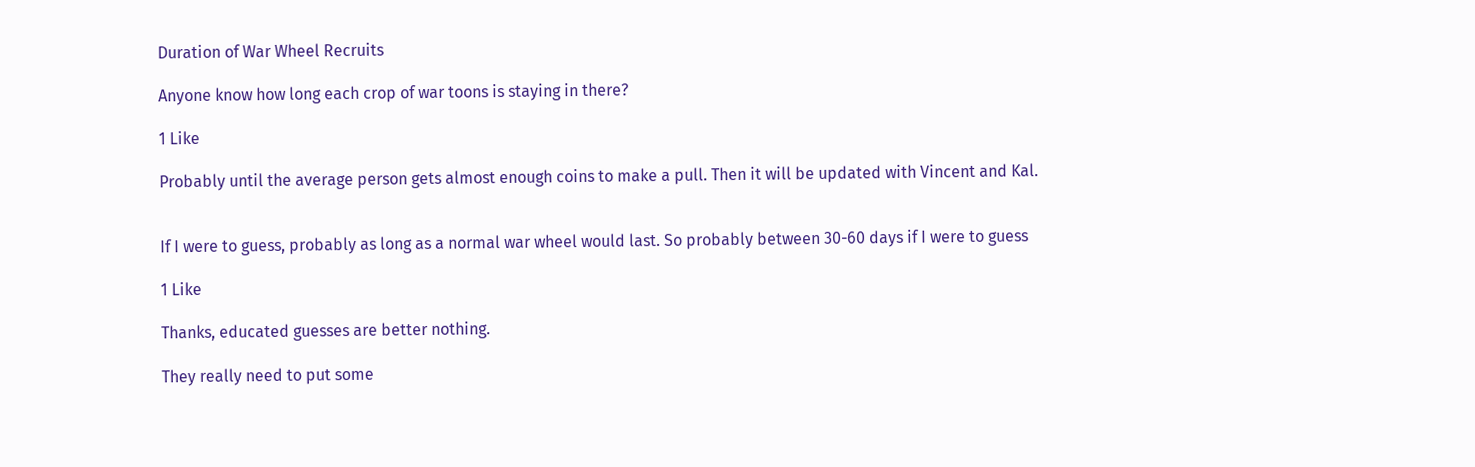Duration of War Wheel Recruits

Anyone know how long each crop of war toons is staying in there?

1 Like

Probably until the average person gets almost enough coins to make a pull. Then it will be updated with Vincent and Kal.


If I were to guess, probably as long as a normal war wheel would last. So probably between 30-60 days if I were to guess

1 Like

Thanks, educated guesses are better nothing.

They really need to put some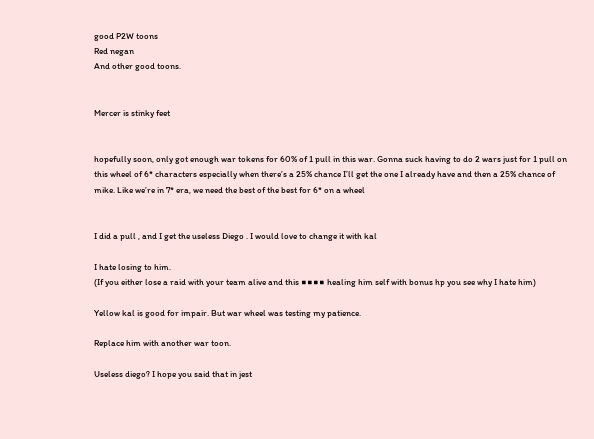good P2W toons
Red negan
And other good toons.


Mercer is stinky feet


hopefully soon, only got enough war tokens for 60% of 1 pull in this war. Gonna suck having to do 2 wars just for 1 pull on this wheel of 6* characters especially when there’s a 25% chance I’ll get the one I already have and then a 25% chance of mike. Like we’re in 7* era, we need the best of the best for 6* on a wheel


I did a pull , and I get the useless Diego . I would love to change it with kal

I hate losing to him.
(If you either lose a raid with your team alive and this ■■■■ healing him self with bonus hp you see why I hate him)

Yellow kal is good for impair. But war wheel was testing my patience.

Replace him with another war toon.

Useless diego? I hope you said that in jest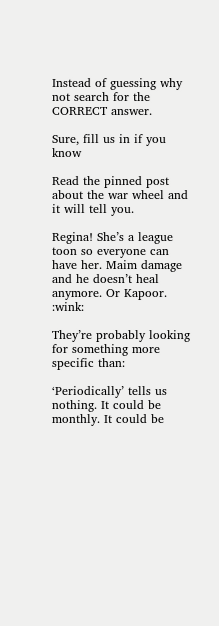Instead of guessing why not search for the CORRECT answer.

Sure, fill us in if you know

Read the pinned post about the war wheel and it will tell you.

Regina! She’s a league toon so everyone can have her. Maim damage and he doesn’t heal anymore. Or Kapoor. :wink:

They’re probably looking for something more specific than:

‘Periodically’ tells us nothing. It could be monthly. It could be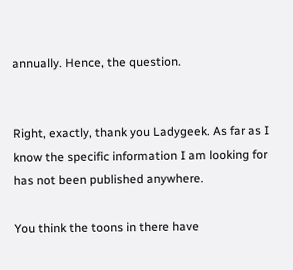annually. Hence, the question.


Right, exactly, thank you Ladygeek. As far as I know the specific information I am looking for has not been published anywhere.

You think the toons in there have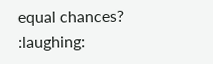equal chances? :laughing: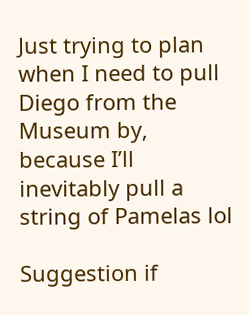Just trying to plan when I need to pull Diego from the Museum by, because I’ll inevitably pull a string of Pamelas lol

Suggestion if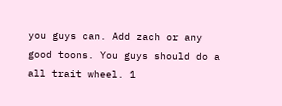you guys can. Add zach or any good toons. You guys should do a all trait wheel. 1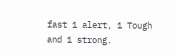fast 1 alert, 1 Tough and 1 strong.